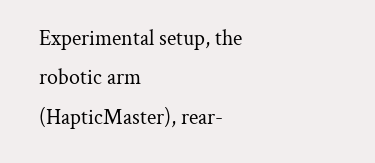Experimental setup, the robotic arm (HapticMaster), rear-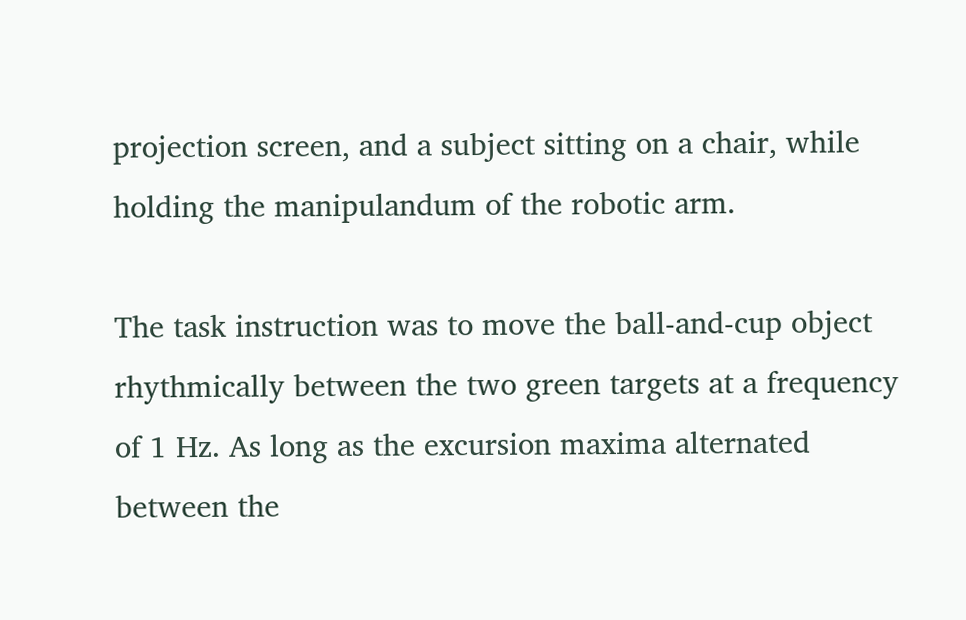projection screen, and a subject sitting on a chair, while holding the manipulandum of the robotic arm.

The task instruction was to move the ball-and-cup object rhythmically between the two green targets at a frequency of 1 Hz. As long as the excursion maxima alternated between the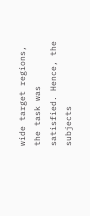wide target regions, the task was satisfied. Hence, the subjects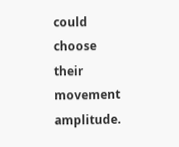could choose their movement amplitude.